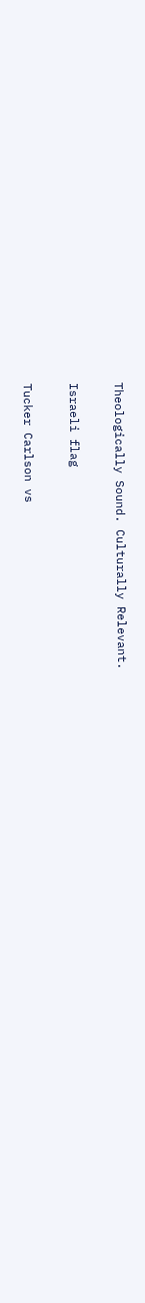Theologically Sound. Culturally Relevant.

Israeli flag

Tucker Carlson vs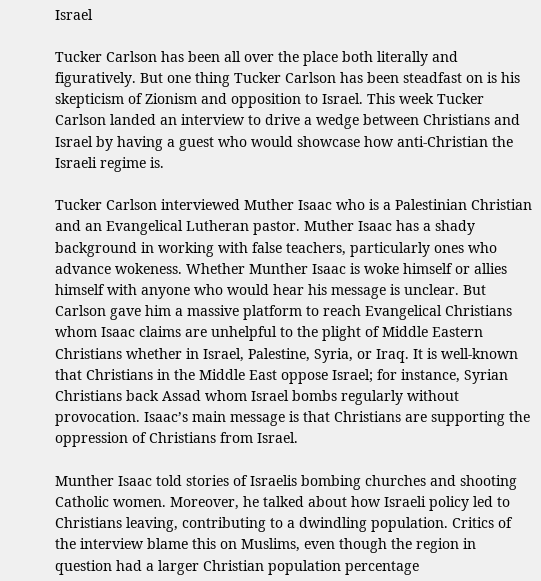Israel

Tucker Carlson has been all over the place both literally and figuratively. But one thing Tucker Carlson has been steadfast on is his skepticism of Zionism and opposition to Israel. This week Tucker Carlson landed an interview to drive a wedge between Christians and Israel by having a guest who would showcase how anti-Christian the Israeli regime is.

Tucker Carlson interviewed Muther Isaac who is a Palestinian Christian and an Evangelical Lutheran pastor. Muther Isaac has a shady background in working with false teachers, particularly ones who advance wokeness. Whether Munther Isaac is woke himself or allies himself with anyone who would hear his message is unclear. But Carlson gave him a massive platform to reach Evangelical Christians whom Isaac claims are unhelpful to the plight of Middle Eastern Christians whether in Israel, Palestine, Syria, or Iraq. It is well-known that Christians in the Middle East oppose Israel; for instance, Syrian Christians back Assad whom Israel bombs regularly without provocation. Isaac’s main message is that Christians are supporting the oppression of Christians from Israel.

Munther Isaac told stories of Israelis bombing churches and shooting Catholic women. Moreover, he talked about how Israeli policy led to Christians leaving, contributing to a dwindling population. Critics of the interview blame this on Muslims, even though the region in question had a larger Christian population percentage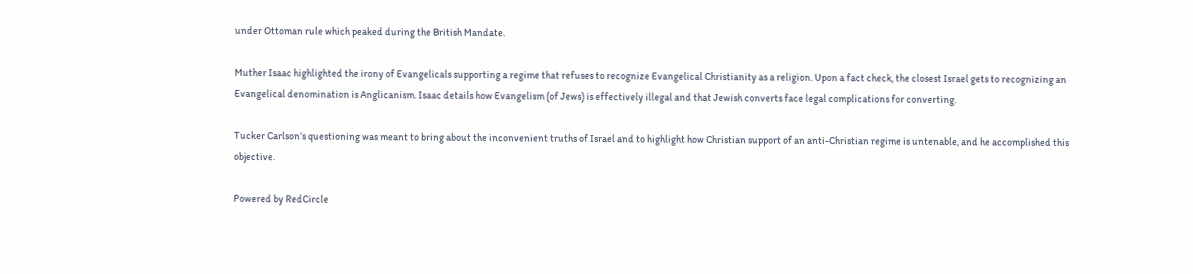under Ottoman rule which peaked during the British Mandate.

Muther Isaac highlighted the irony of Evangelicals supporting a regime that refuses to recognize Evangelical Christianity as a religion. Upon a fact check, the closest Israel gets to recognizing an Evangelical denomination is Anglicanism. Isaac details how Evangelism (of Jews) is effectively illegal and that Jewish converts face legal complications for converting.

Tucker Carlson’s questioning was meant to bring about the inconvenient truths of Israel and to highlight how Christian support of an anti-Christian regime is untenable, and he accomplished this objective.

Powered by RedCircle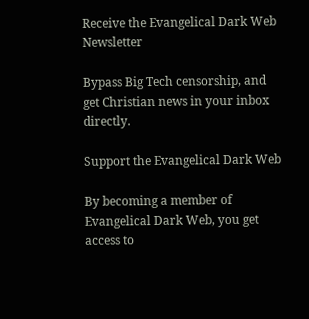Receive the Evangelical Dark Web Newsletter

Bypass Big Tech censorship, and get Christian news in your inbox directly.

Support the Evangelical Dark Web

By becoming a member of Evangelical Dark Web, you get access to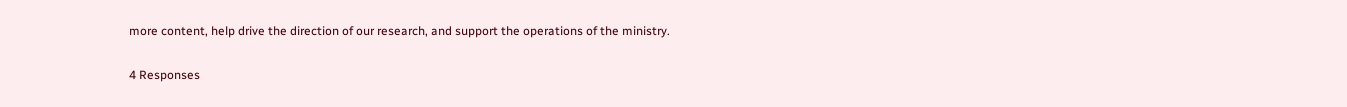more content, help drive the direction of our research, and support the operations of the ministry.

4 Responses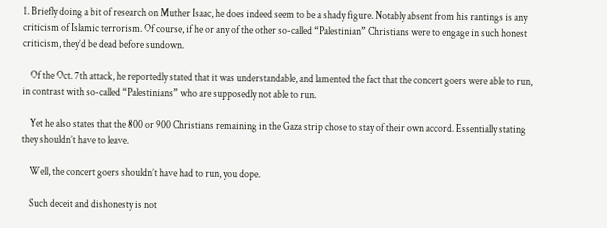1. Briefly doing a bit of research on Muther Isaac, he does indeed seem to be a shady figure. Notably absent from his rantings is any criticism of Islamic terrorism. Of course, if he or any of the other so-called “Palestinian” Christians were to engage in such honest criticism, they’d be dead before sundown.

    Of the Oct. 7th attack, he reportedly stated that it was understandable, and lamented the fact that the concert goers were able to run, in contrast with so-called “Palestinians” who are supposedly not able to run.

    Yet he also states that the 800 or 900 Christians remaining in the Gaza strip chose to stay of their own accord. Essentially stating they shouldn’t have to leave.

    Well, the concert goers shouldn’t have had to run, you dope.

    Such deceit and dishonesty is not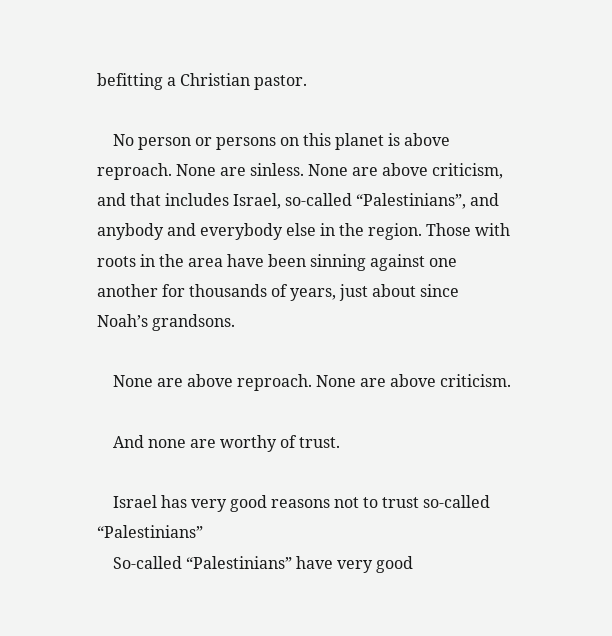befitting a Christian pastor.

    No person or persons on this planet is above reproach. None are sinless. None are above criticism, and that includes Israel, so-called “Palestinians”, and anybody and everybody else in the region. Those with roots in the area have been sinning against one another for thousands of years, just about since Noah’s grandsons.

    None are above reproach. None are above criticism.

    And none are worthy of trust.

    Israel has very good reasons not to trust so-called “Palestinians”
    So-called “Palestinians” have very good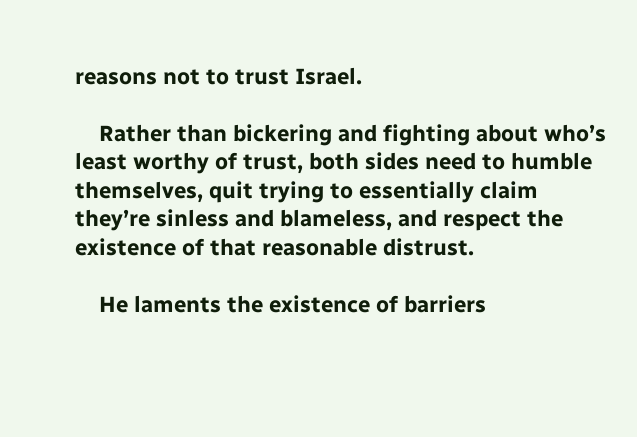reasons not to trust Israel.

    Rather than bickering and fighting about who’s least worthy of trust, both sides need to humble themselves, quit trying to essentially claim they’re sinless and blameless, and respect the existence of that reasonable distrust.

    He laments the existence of barriers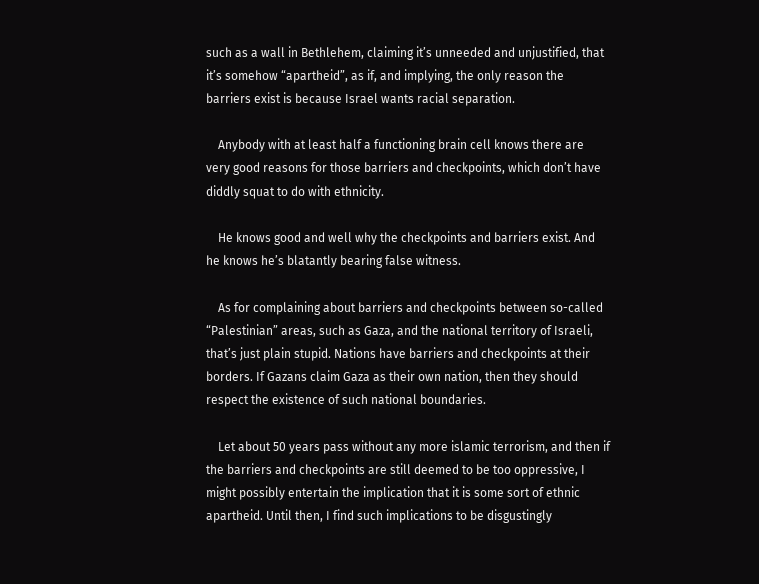such as a wall in Bethlehem, claiming it’s unneeded and unjustified, that it’s somehow “apartheid”, as if, and implying, the only reason the barriers exist is because Israel wants racial separation.

    Anybody with at least half a functioning brain cell knows there are very good reasons for those barriers and checkpoints, which don’t have diddly squat to do with ethnicity.

    He knows good and well why the checkpoints and barriers exist. And he knows he’s blatantly bearing false witness.

    As for complaining about barriers and checkpoints between so-called “Palestinian” areas, such as Gaza, and the national territory of Israeli, that’s just plain stupid. Nations have barriers and checkpoints at their borders. If Gazans claim Gaza as their own nation, then they should respect the existence of such national boundaries.

    Let about 50 years pass without any more islamic terrorism, and then if the barriers and checkpoints are still deemed to be too oppressive, I might possibly entertain the implication that it is some sort of ethnic apartheid. Until then, I find such implications to be disgustingly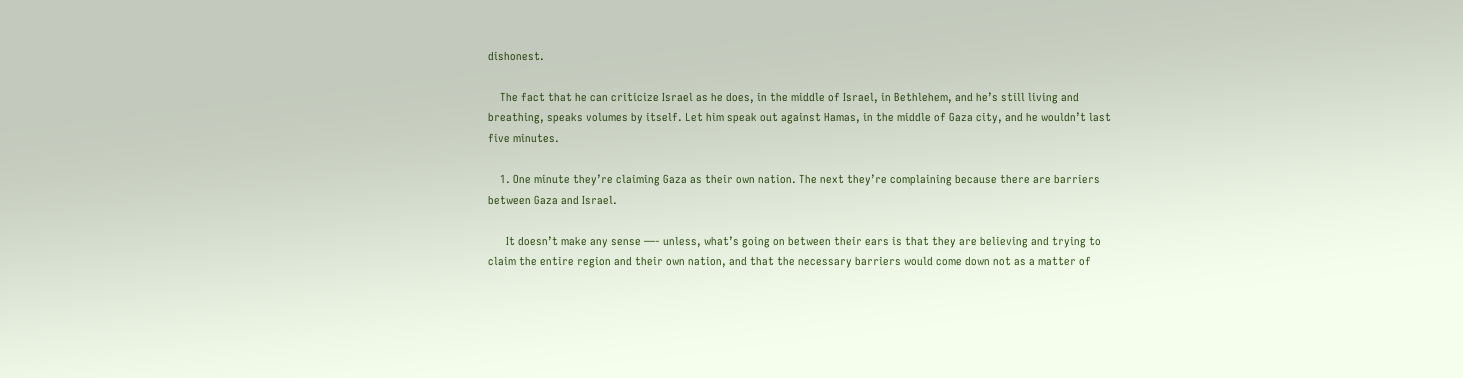dishonest.

    The fact that he can criticize Israel as he does, in the middle of Israel, in Bethlehem, and he’s still living and breathing, speaks volumes by itself. Let him speak out against Hamas, in the middle of Gaza city, and he wouldn’t last five minutes.

    1. One minute they’re claiming Gaza as their own nation. The next they’re complaining because there are barriers between Gaza and Israel.

      It doesn’t make any sense —- unless, what’s going on between their ears is that they are believing and trying to claim the entire region and their own nation, and that the necessary barriers would come down not as a matter of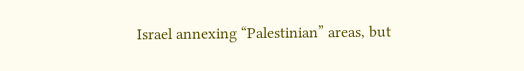Israel annexing “Palestinian” areas, but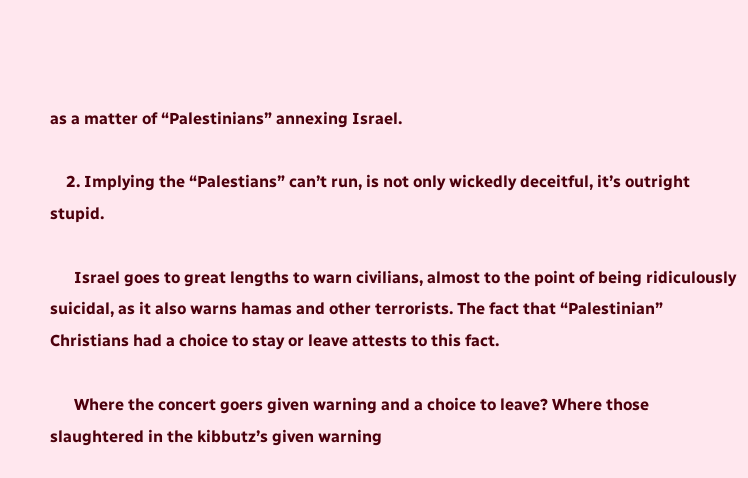as a matter of “Palestinians” annexing Israel.

    2. Implying the “Palestians” can’t run, is not only wickedly deceitful, it’s outright stupid.

      Israel goes to great lengths to warn civilians, almost to the point of being ridiculously suicidal, as it also warns hamas and other terrorists. The fact that “Palestinian” Christians had a choice to stay or leave attests to this fact.

      Where the concert goers given warning and a choice to leave? Where those slaughtered in the kibbutz’s given warning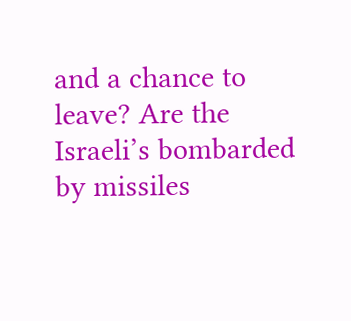and a chance to leave? Are the Israeli’s bombarded by missiles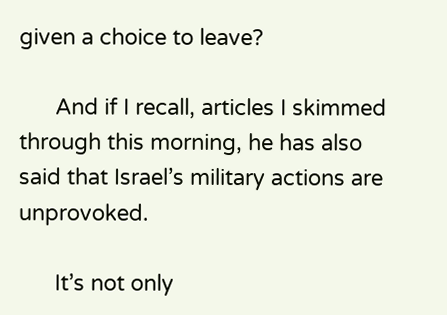given a choice to leave?

      And if I recall, articles I skimmed through this morning, he has also said that Israel’s military actions are unprovoked.

      It’s not only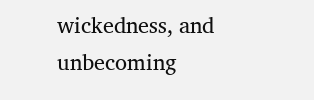wickedness, and unbecoming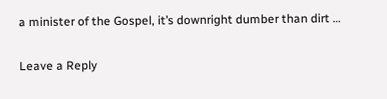a minister of the Gospel, it’s downright dumber than dirt …

Leave a Reply